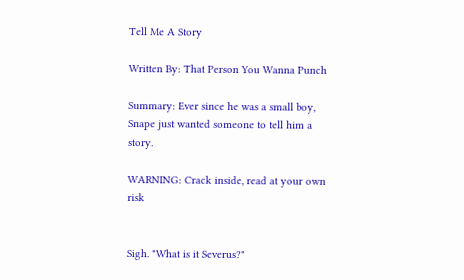Tell Me A Story

Written By: That Person You Wanna Punch

Summary: Ever since he was a small boy, Snape just wanted someone to tell him a story.

WARNING: Crack inside, read at your own risk


Sigh. "What is it Severus?"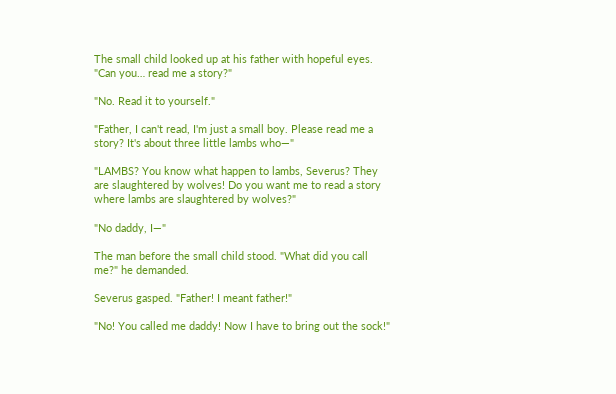The small child looked up at his father with hopeful eyes. "Can you… read me a story?"

"No. Read it to yourself."

"Father, I can't read, I'm just a small boy. Please read me a story? It's about three little lambs who—"

"LAMBS? You know what happen to lambs, Severus? They are slaughtered by wolves! Do you want me to read a story where lambs are slaughtered by wolves?"

"No daddy, I—"

The man before the small child stood. "What did you call me?" he demanded.

Severus gasped. "Father! I meant father!"

"No! You called me daddy! Now I have to bring out the sock!"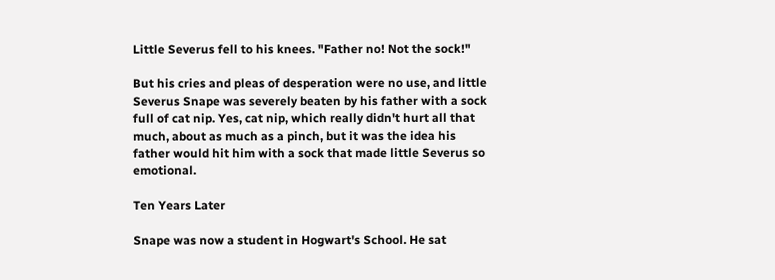Little Severus fell to his knees. "Father no! Not the sock!"

But his cries and pleas of desperation were no use, and little Severus Snape was severely beaten by his father with a sock full of cat nip. Yes, cat nip, which really didn't hurt all that much, about as much as a pinch, but it was the idea his father would hit him with a sock that made little Severus so emotional.

Ten Years Later

Snape was now a student in Hogwart's School. He sat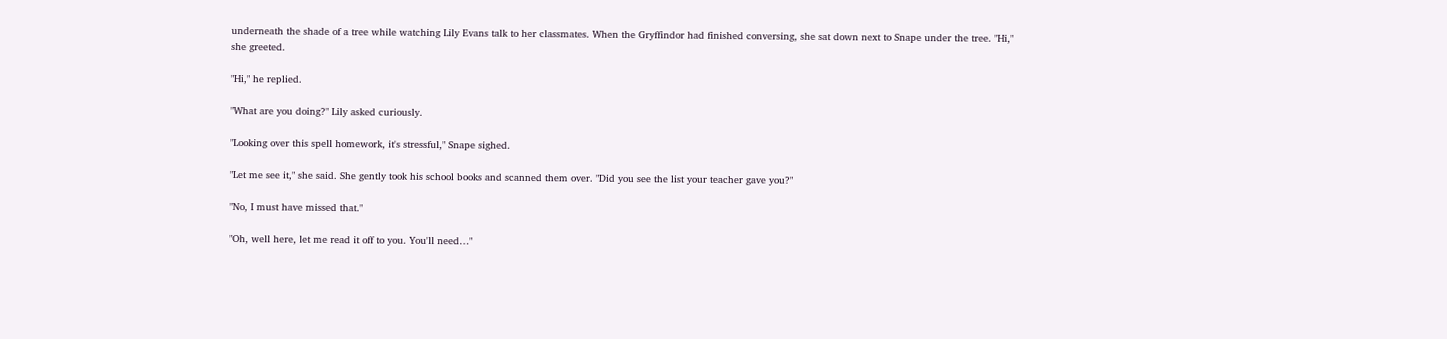underneath the shade of a tree while watching Lily Evans talk to her classmates. When the Gryffindor had finished conversing, she sat down next to Snape under the tree. "Hi," she greeted.

"Hi," he replied.

"What are you doing?" Lily asked curiously.

"Looking over this spell homework, it's stressful," Snape sighed.

"Let me see it," she said. She gently took his school books and scanned them over. "Did you see the list your teacher gave you?"

"No, I must have missed that."

"Oh, well here, let me read it off to you. You'll need…"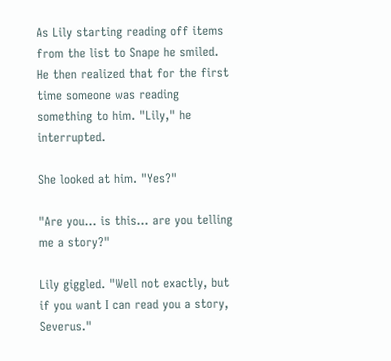As Lily starting reading off items from the list to Snape he smiled. He then realized that for the first time someone was reading something to him. "Lily," he interrupted.

She looked at him. "Yes?"

"Are you… is this… are you telling me a story?"

Lily giggled. "Well not exactly, but if you want I can read you a story, Severus."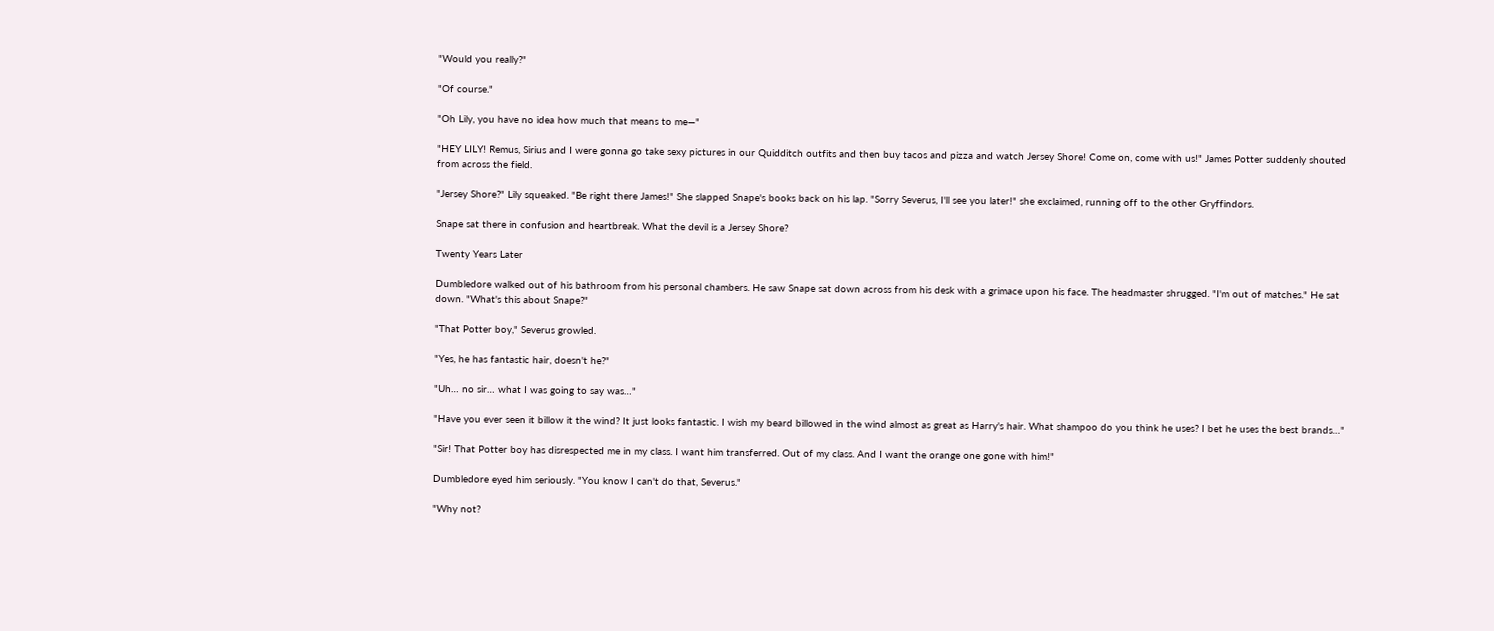"Would you really?"

"Of course."

"Oh Lily, you have no idea how much that means to me—"

"HEY LILY! Remus, Sirius and I were gonna go take sexy pictures in our Quidditch outfits and then buy tacos and pizza and watch Jersey Shore! Come on, come with us!" James Potter suddenly shouted from across the field.

"Jersey Shore?" Lily squeaked. "Be right there James!" She slapped Snape's books back on his lap. "Sorry Severus, I'll see you later!" she exclaimed, running off to the other Gryffindors.

Snape sat there in confusion and heartbreak. What the devil is a Jersey Shore?

Twenty Years Later

Dumbledore walked out of his bathroom from his personal chambers. He saw Snape sat down across from his desk with a grimace upon his face. The headmaster shrugged. "I'm out of matches." He sat down. "What's this about Snape?"

"That Potter boy," Severus growled.

"Yes, he has fantastic hair, doesn't he?"

"Uh… no sir… what I was going to say was…"

"Have you ever seen it billow it the wind? It just looks fantastic. I wish my beard billowed in the wind almost as great as Harry's hair. What shampoo do you think he uses? I bet he uses the best brands…"

"Sir! That Potter boy has disrespected me in my class. I want him transferred. Out of my class. And I want the orange one gone with him!"

Dumbledore eyed him seriously. "You know I can't do that, Severus."

"Why not?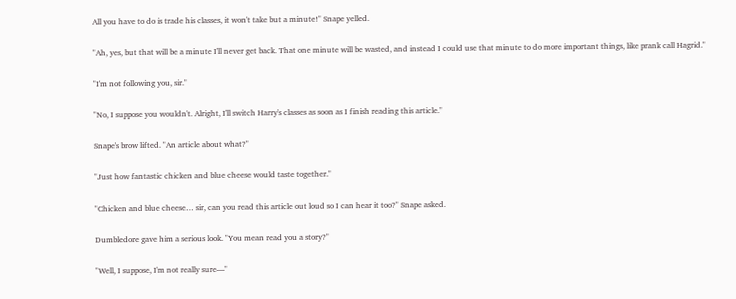All you have to do is trade his classes, it won't take but a minute!" Snape yelled.

"Ah, yes, but that will be a minute I'll never get back. That one minute will be wasted, and instead I could use that minute to do more important things, like prank call Hagrid."

"I'm not following you, sir."

"No, I suppose you wouldn't. Alright, I'll switch Harry's classes as soon as I finish reading this article."

Snape's brow lifted. "An article about what?"

"Just how fantastic chicken and blue cheese would taste together."

"Chicken and blue cheese… sir, can you read this article out loud so I can hear it too?" Snape asked.

Dumbledore gave him a serious look. "You mean read you a story?"

"Well, I suppose, I'm not really sure—"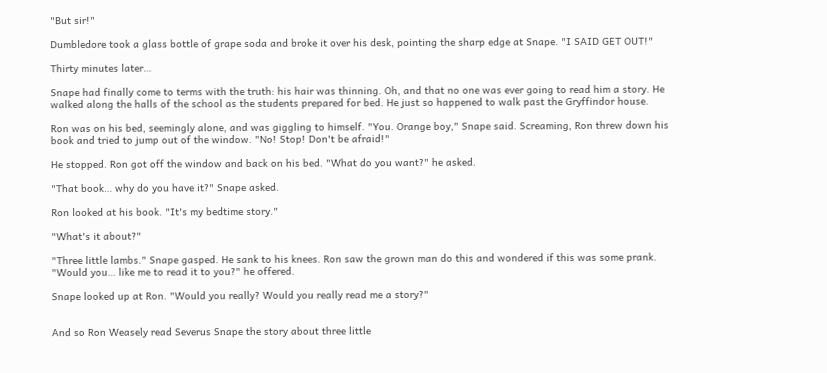"But sir!"

Dumbledore took a glass bottle of grape soda and broke it over his desk, pointing the sharp edge at Snape. "I SAID GET OUT!"

Thirty minutes later…

Snape had finally come to terms with the truth: his hair was thinning. Oh, and that no one was ever going to read him a story. He walked along the halls of the school as the students prepared for bed. He just so happened to walk past the Gryffindor house.

Ron was on his bed, seemingly alone, and was giggling to himself. "You. Orange boy," Snape said. Screaming, Ron threw down his book and tried to jump out of the window. "No! Stop! Don't be afraid!"

He stopped. Ron got off the window and back on his bed. "What do you want?" he asked.

"That book… why do you have it?" Snape asked.

Ron looked at his book. "It's my bedtime story."

"What's it about?"

"Three little lambs." Snape gasped. He sank to his knees. Ron saw the grown man do this and wondered if this was some prank. "Would you… like me to read it to you?" he offered.

Snape looked up at Ron. "Would you really? Would you really read me a story?"


And so Ron Weasely read Severus Snape the story about three little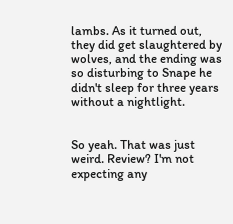lambs. As it turned out, they did get slaughtered by wolves, and the ending was so disturbing to Snape he didn't sleep for three years without a nightlight.


So yeah. That was just weird. Review? I'm not expecting any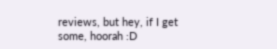reviews, but hey, if I get some, hoorah :D